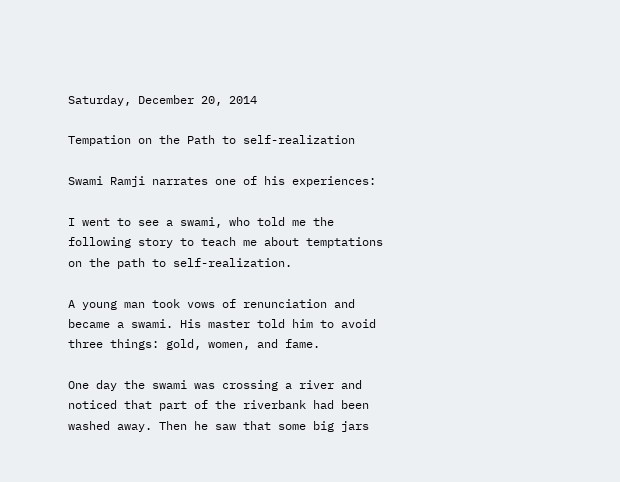Saturday, December 20, 2014

Tempation on the Path to self-realization

Swami Ramji narrates one of his experiences:

I went to see a swami, who told me the following story to teach me about temptations on the path to self-realization.

A young man took vows of renunciation and became a swami. His master told him to avoid three things: gold, women, and fame.

One day the swami was crossing a river and noticed that part of the riverbank had been washed away. Then he saw that some big jars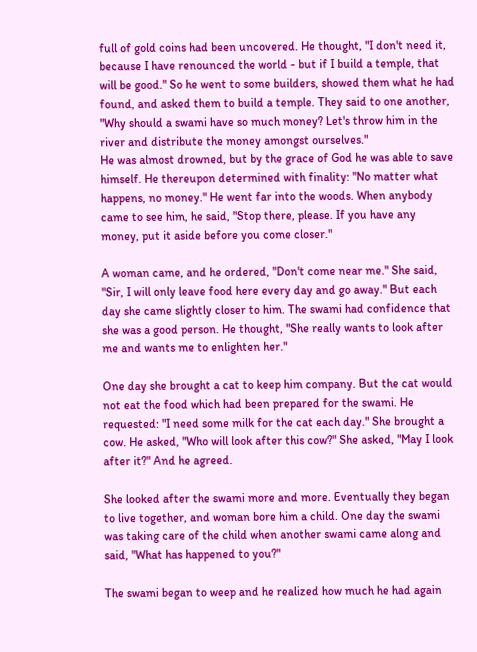full of gold coins had been uncovered. He thought, "I don't need it, because I have renounced the world - but if I build a temple, that will be good." So he went to some builders, showed them what he had found, and asked them to build a temple. They said to one another, "Why should a swami have so much money? Let's throw him in the river and distribute the money amongst ourselves."
He was almost drowned, but by the grace of God he was able to save himself. He thereupon determined with finality: "No matter what happens, no money." He went far into the woods. When anybody came to see him, he said, "Stop there, please. If you have any money, put it aside before you come closer."

A woman came, and he ordered, "Don't come near me." She said, "Sir, I will only leave food here every day and go away." But each day she came slightly closer to him. The swami had confidence that she was a good person. He thought, "She really wants to look after me and wants me to enlighten her."

One day she brought a cat to keep him company. But the cat would not eat the food which had been prepared for the swami. He requested: "I need some milk for the cat each day." She brought a cow. He asked, "Who will look after this cow?" She asked, "May I look after it?" And he agreed.

She looked after the swami more and more. Eventually they began to live together, and woman bore him a child. One day the swami was taking care of the child when another swami came along and said, "What has happened to you?"

The swami began to weep and he realized how much he had again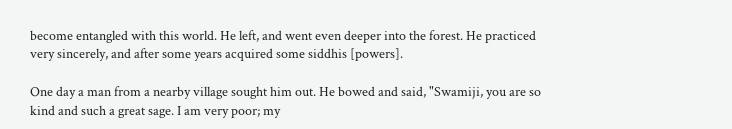become entangled with this world. He left, and went even deeper into the forest. He practiced very sincerely, and after some years acquired some siddhis [powers].

One day a man from a nearby village sought him out. He bowed and said, "Swamiji, you are so kind and such a great sage. I am very poor; my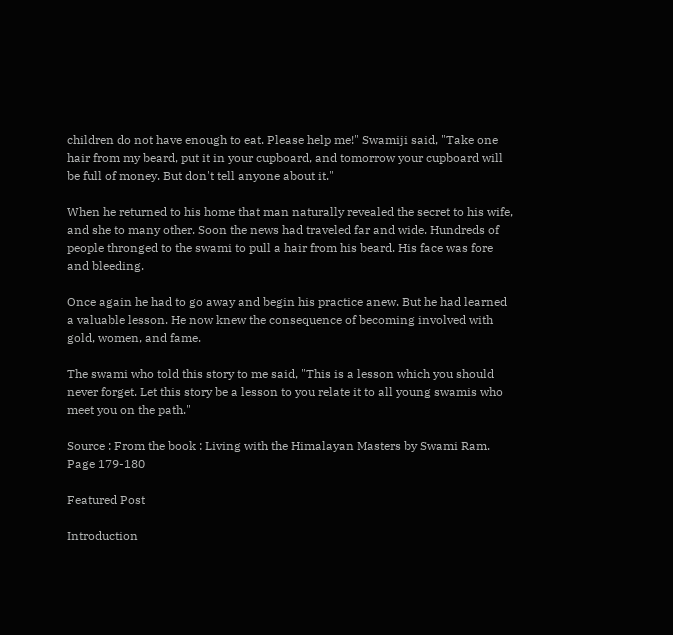children do not have enough to eat. Please help me!" Swamiji said, "Take one hair from my beard, put it in your cupboard, and tomorrow your cupboard will be full of money. But don't tell anyone about it."

When he returned to his home that man naturally revealed the secret to his wife, and she to many other. Soon the news had traveled far and wide. Hundreds of people thronged to the swami to pull a hair from his beard. His face was fore and bleeding.

Once again he had to go away and begin his practice anew. But he had learned a valuable lesson. He now knew the consequence of becoming involved with gold, women, and fame.

The swami who told this story to me said, "This is a lesson which you should never forget. Let this story be a lesson to you relate it to all young swamis who meet you on the path."

Source : From the book : Living with the Himalayan Masters by Swami Ram. Page 179-180

Featured Post

Introduction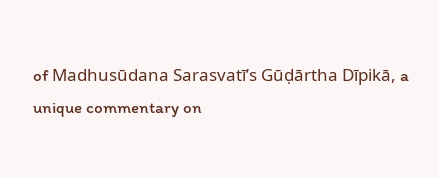of Madhusūdana Sarasvatī’s Gūḍārtha Dīpikā, a unique commentary on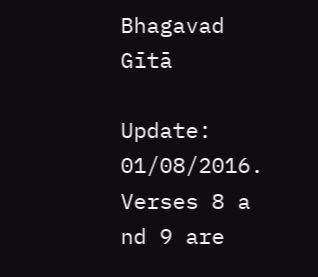Bhagavad Gītā

Update: 01/08/2016. Verses 8 a nd 9 are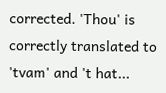corrected. 'Thou' is correctly translated to 'tvam' and 't hat...